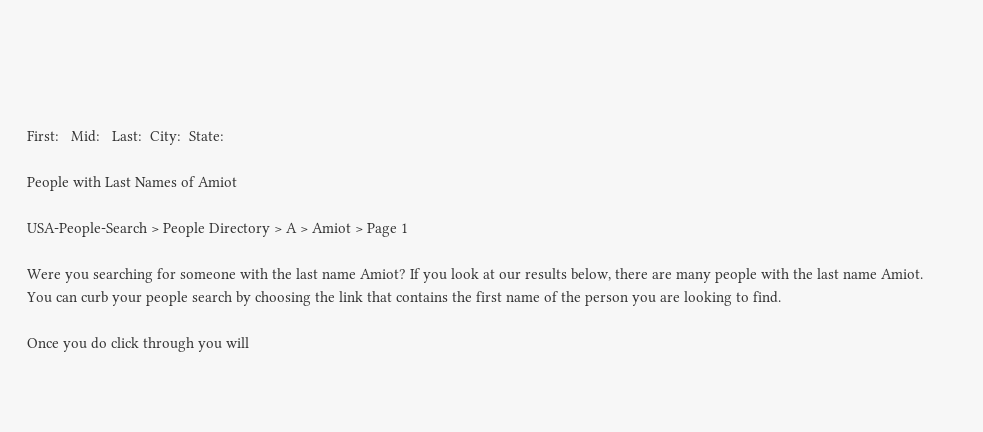First:   Mid:   Last:  City:  State:

People with Last Names of Amiot

USA-People-Search > People Directory > A > Amiot > Page 1

Were you searching for someone with the last name Amiot? If you look at our results below, there are many people with the last name Amiot. You can curb your people search by choosing the link that contains the first name of the person you are looking to find.

Once you do click through you will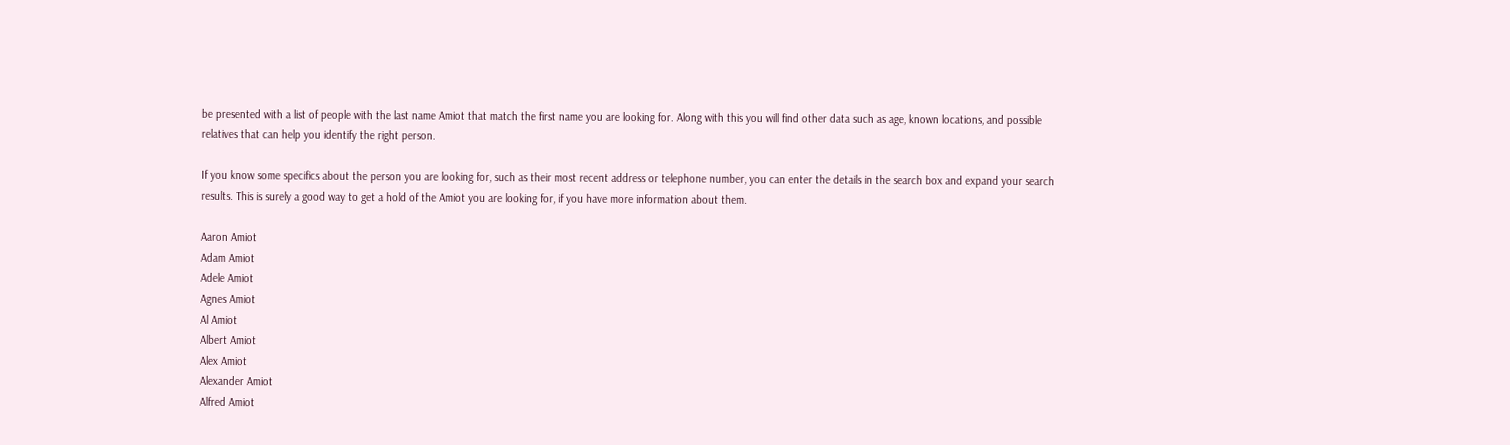be presented with a list of people with the last name Amiot that match the first name you are looking for. Along with this you will find other data such as age, known locations, and possible relatives that can help you identify the right person.

If you know some specifics about the person you are looking for, such as their most recent address or telephone number, you can enter the details in the search box and expand your search results. This is surely a good way to get a hold of the Amiot you are looking for, if you have more information about them.

Aaron Amiot
Adam Amiot
Adele Amiot
Agnes Amiot
Al Amiot
Albert Amiot
Alex Amiot
Alexander Amiot
Alfred Amiot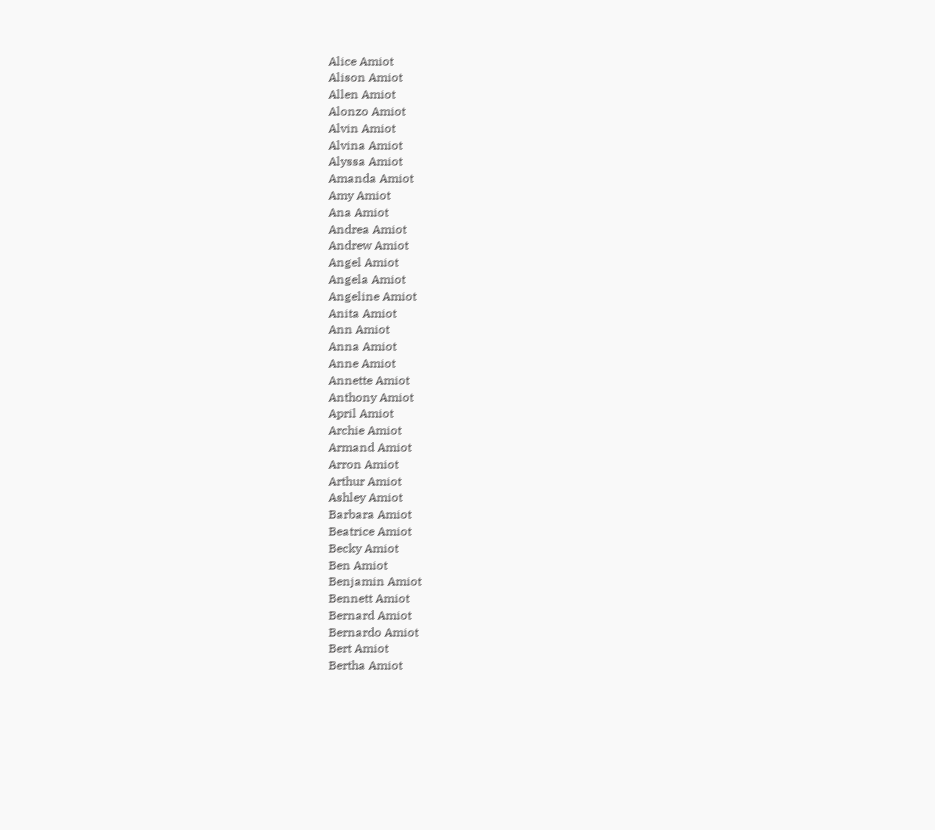Alice Amiot
Alison Amiot
Allen Amiot
Alonzo Amiot
Alvin Amiot
Alvina Amiot
Alyssa Amiot
Amanda Amiot
Amy Amiot
Ana Amiot
Andrea Amiot
Andrew Amiot
Angel Amiot
Angela Amiot
Angeline Amiot
Anita Amiot
Ann Amiot
Anna Amiot
Anne Amiot
Annette Amiot
Anthony Amiot
April Amiot
Archie Amiot
Armand Amiot
Arron Amiot
Arthur Amiot
Ashley Amiot
Barbara Amiot
Beatrice Amiot
Becky Amiot
Ben Amiot
Benjamin Amiot
Bennett Amiot
Bernard Amiot
Bernardo Amiot
Bert Amiot
Bertha Amiot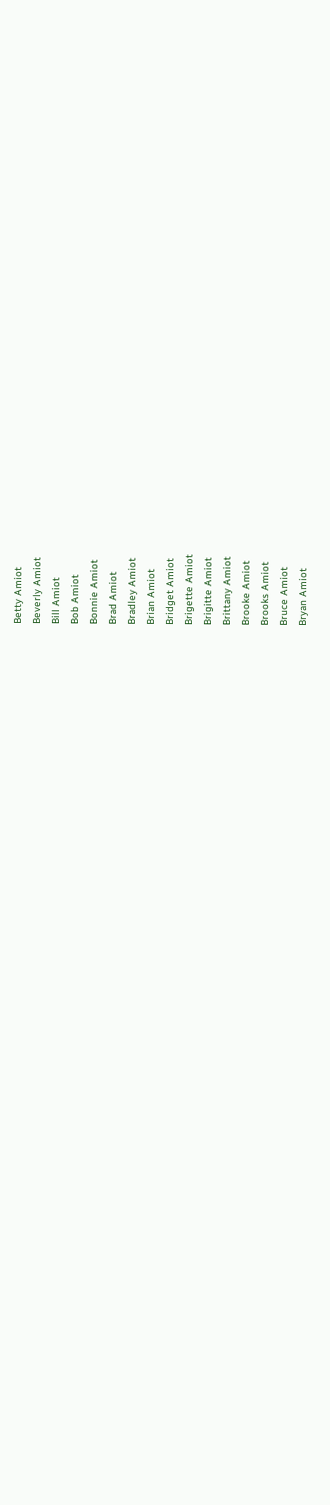Betty Amiot
Beverly Amiot
Bill Amiot
Bob Amiot
Bonnie Amiot
Brad Amiot
Bradley Amiot
Brian Amiot
Bridget Amiot
Brigette Amiot
Brigitte Amiot
Brittany Amiot
Brooke Amiot
Brooks Amiot
Bruce Amiot
Bryan Amiot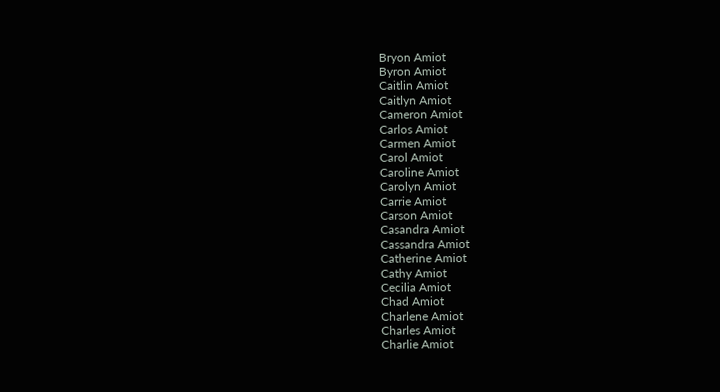Bryon Amiot
Byron Amiot
Caitlin Amiot
Caitlyn Amiot
Cameron Amiot
Carlos Amiot
Carmen Amiot
Carol Amiot
Caroline Amiot
Carolyn Amiot
Carrie Amiot
Carson Amiot
Casandra Amiot
Cassandra Amiot
Catherine Amiot
Cathy Amiot
Cecilia Amiot
Chad Amiot
Charlene Amiot
Charles Amiot
Charlie Amiot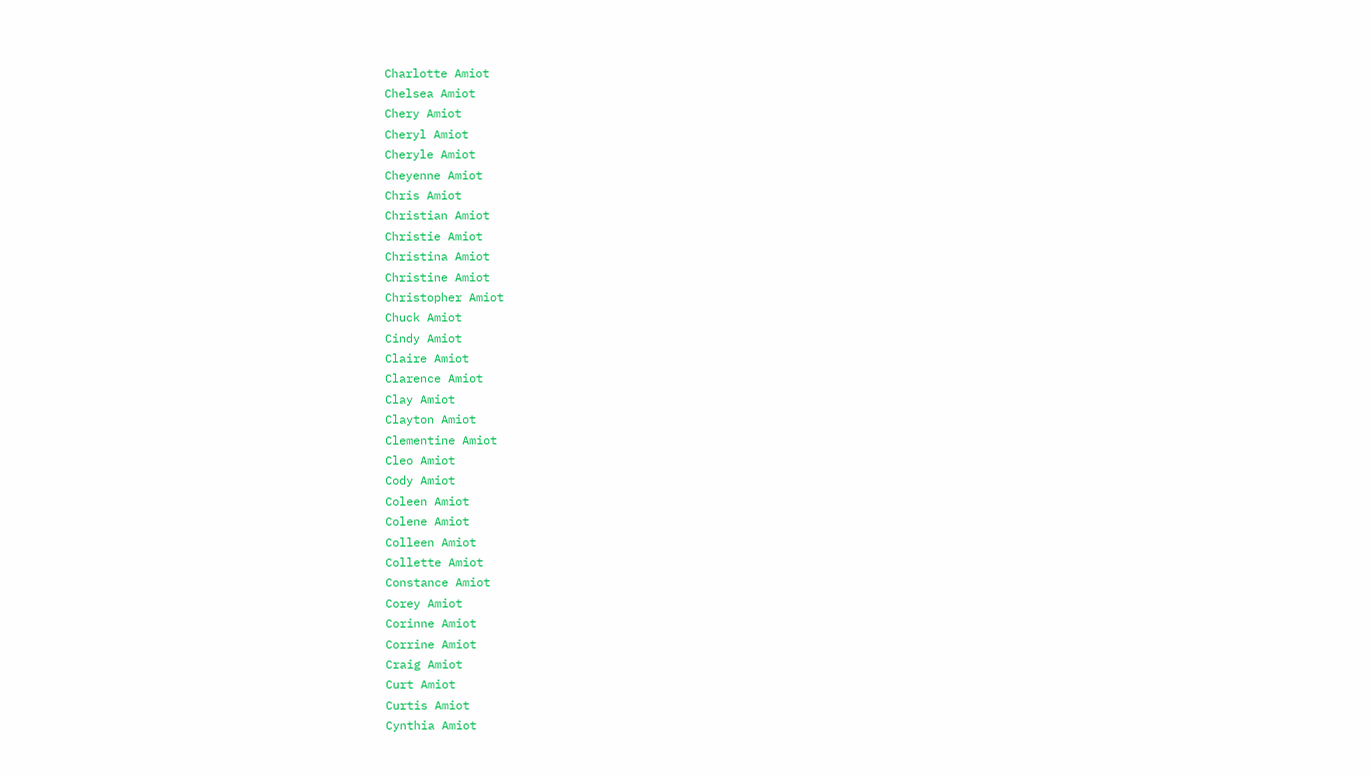Charlotte Amiot
Chelsea Amiot
Chery Amiot
Cheryl Amiot
Cheryle Amiot
Cheyenne Amiot
Chris Amiot
Christian Amiot
Christie Amiot
Christina Amiot
Christine Amiot
Christopher Amiot
Chuck Amiot
Cindy Amiot
Claire Amiot
Clarence Amiot
Clay Amiot
Clayton Amiot
Clementine Amiot
Cleo Amiot
Cody Amiot
Coleen Amiot
Colene Amiot
Colleen Amiot
Collette Amiot
Constance Amiot
Corey Amiot
Corinne Amiot
Corrine Amiot
Craig Amiot
Curt Amiot
Curtis Amiot
Cynthia Amiot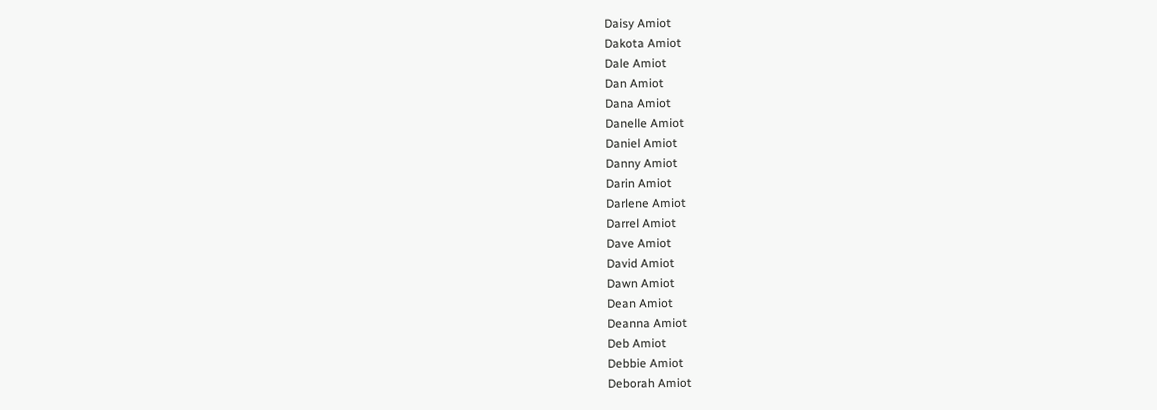Daisy Amiot
Dakota Amiot
Dale Amiot
Dan Amiot
Dana Amiot
Danelle Amiot
Daniel Amiot
Danny Amiot
Darin Amiot
Darlene Amiot
Darrel Amiot
Dave Amiot
David Amiot
Dawn Amiot
Dean Amiot
Deanna Amiot
Deb Amiot
Debbie Amiot
Deborah Amiot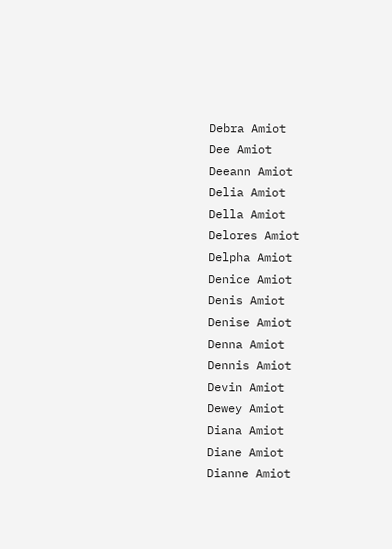Debra Amiot
Dee Amiot
Deeann Amiot
Delia Amiot
Della Amiot
Delores Amiot
Delpha Amiot
Denice Amiot
Denis Amiot
Denise Amiot
Denna Amiot
Dennis Amiot
Devin Amiot
Dewey Amiot
Diana Amiot
Diane Amiot
Dianne Amiot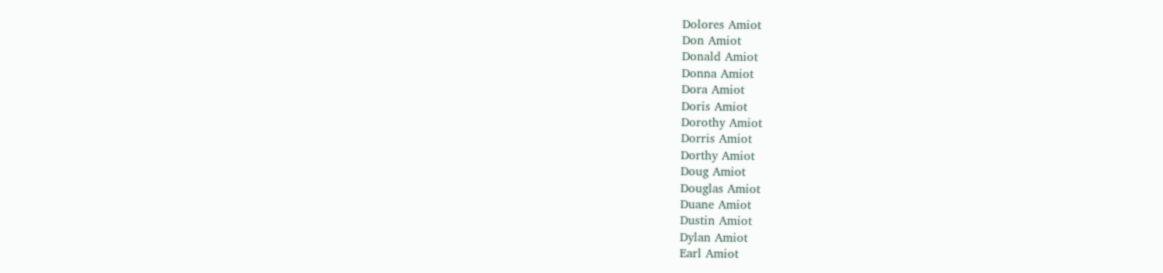Dolores Amiot
Don Amiot
Donald Amiot
Donna Amiot
Dora Amiot
Doris Amiot
Dorothy Amiot
Dorris Amiot
Dorthy Amiot
Doug Amiot
Douglas Amiot
Duane Amiot
Dustin Amiot
Dylan Amiot
Earl Amiot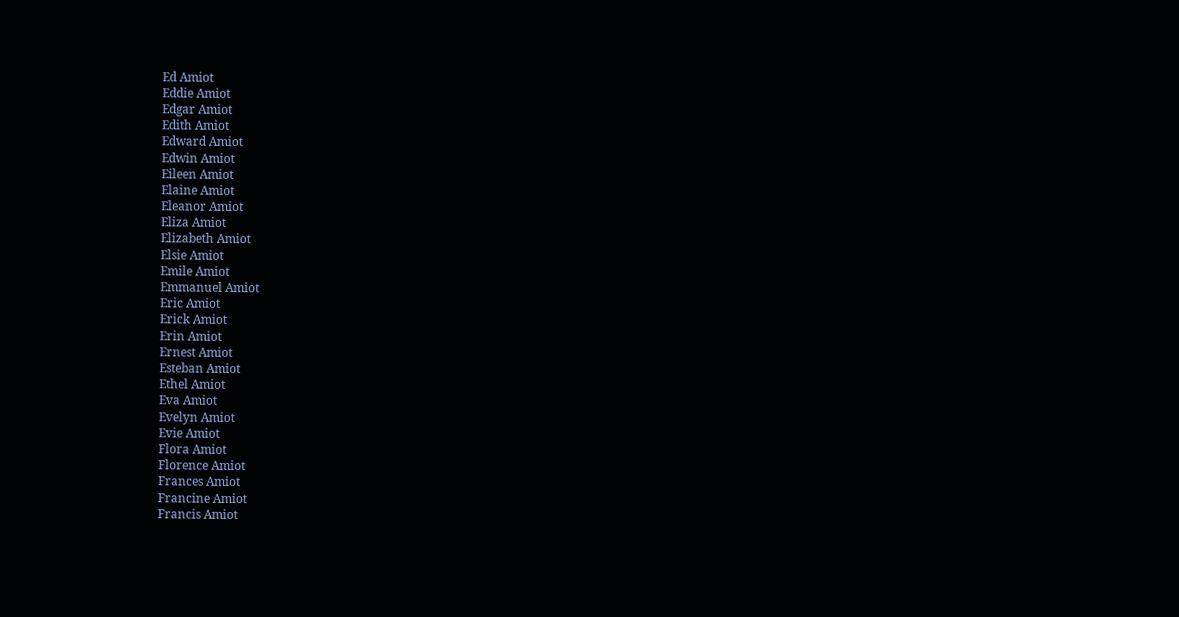Ed Amiot
Eddie Amiot
Edgar Amiot
Edith Amiot
Edward Amiot
Edwin Amiot
Eileen Amiot
Elaine Amiot
Eleanor Amiot
Eliza Amiot
Elizabeth Amiot
Elsie Amiot
Emile Amiot
Emmanuel Amiot
Eric Amiot
Erick Amiot
Erin Amiot
Ernest Amiot
Esteban Amiot
Ethel Amiot
Eva Amiot
Evelyn Amiot
Evie Amiot
Flora Amiot
Florence Amiot
Frances Amiot
Francine Amiot
Francis Amiot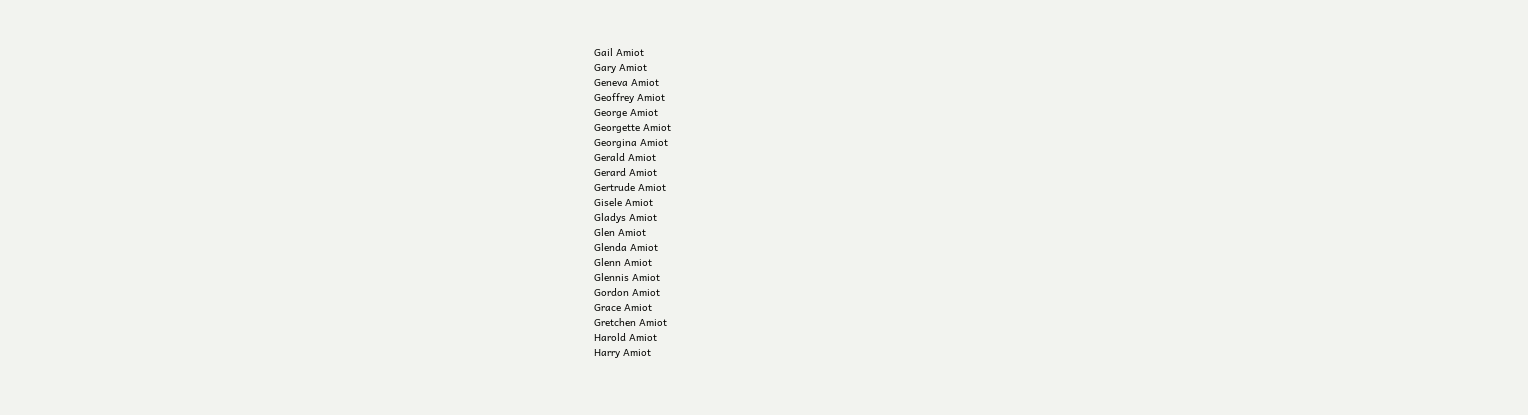Gail Amiot
Gary Amiot
Geneva Amiot
Geoffrey Amiot
George Amiot
Georgette Amiot
Georgina Amiot
Gerald Amiot
Gerard Amiot
Gertrude Amiot
Gisele Amiot
Gladys Amiot
Glen Amiot
Glenda Amiot
Glenn Amiot
Glennis Amiot
Gordon Amiot
Grace Amiot
Gretchen Amiot
Harold Amiot
Harry Amiot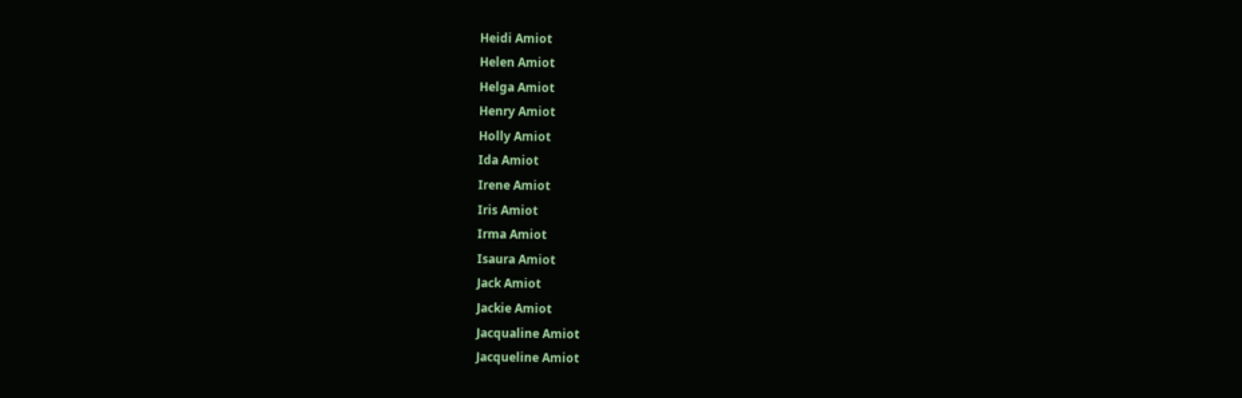Heidi Amiot
Helen Amiot
Helga Amiot
Henry Amiot
Holly Amiot
Ida Amiot
Irene Amiot
Iris Amiot
Irma Amiot
Isaura Amiot
Jack Amiot
Jackie Amiot
Jacqualine Amiot
Jacqueline Amiot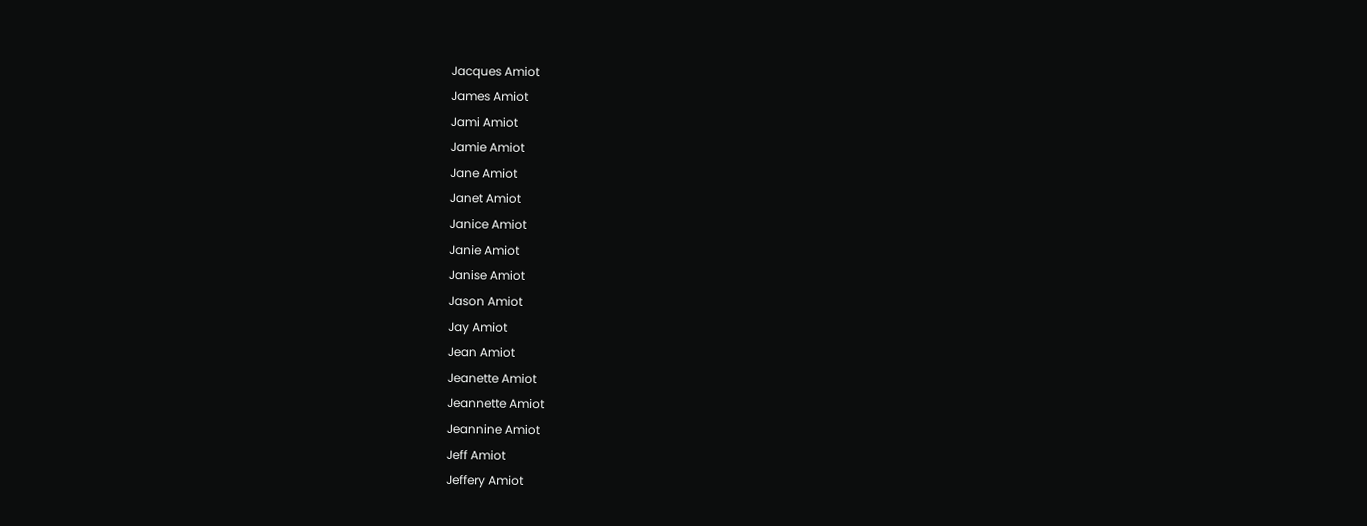Jacques Amiot
James Amiot
Jami Amiot
Jamie Amiot
Jane Amiot
Janet Amiot
Janice Amiot
Janie Amiot
Janise Amiot
Jason Amiot
Jay Amiot
Jean Amiot
Jeanette Amiot
Jeannette Amiot
Jeannine Amiot
Jeff Amiot
Jeffery Amiot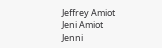Jeffrey Amiot
Jeni Amiot
Jenni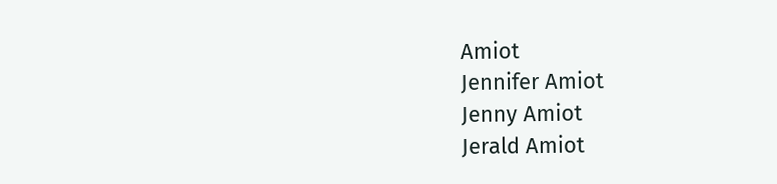Amiot
Jennifer Amiot
Jenny Amiot
Jerald Amiot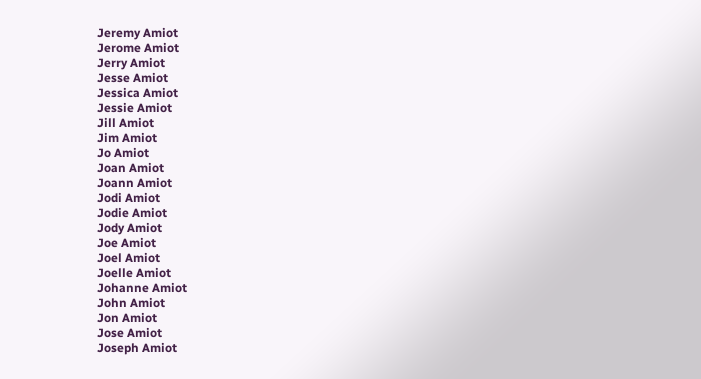Jeremy Amiot
Jerome Amiot
Jerry Amiot
Jesse Amiot
Jessica Amiot
Jessie Amiot
Jill Amiot
Jim Amiot
Jo Amiot
Joan Amiot
Joann Amiot
Jodi Amiot
Jodie Amiot
Jody Amiot
Joe Amiot
Joel Amiot
Joelle Amiot
Johanne Amiot
John Amiot
Jon Amiot
Jose Amiot
Joseph Amiot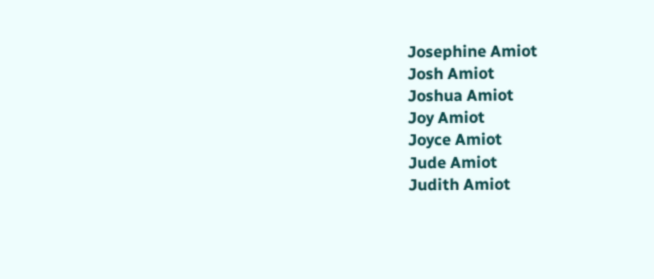Josephine Amiot
Josh Amiot
Joshua Amiot
Joy Amiot
Joyce Amiot
Jude Amiot
Judith Amiot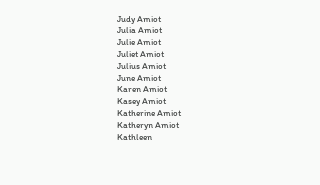Judy Amiot
Julia Amiot
Julie Amiot
Juliet Amiot
Julius Amiot
June Amiot
Karen Amiot
Kasey Amiot
Katherine Amiot
Katheryn Amiot
Kathleen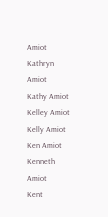Amiot
Kathryn Amiot
Kathy Amiot
Kelley Amiot
Kelly Amiot
Ken Amiot
Kenneth Amiot
Kent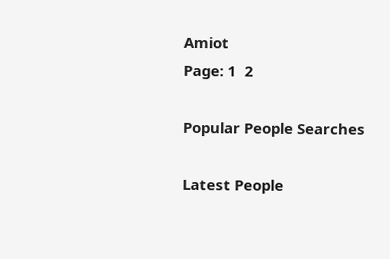Amiot
Page: 1  2

Popular People Searches

Latest People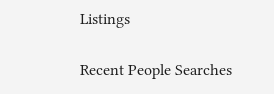Listings

Recent People Searches